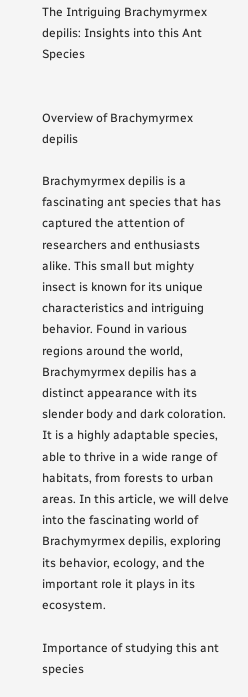The Intriguing Brachymyrmex depilis: Insights into this Ant Species


Overview of Brachymyrmex depilis

Brachymyrmex depilis is a fascinating ant species that has captured the attention of researchers and enthusiasts alike. This small but mighty insect is known for its unique characteristics and intriguing behavior. Found in various regions around the world, Brachymyrmex depilis has a distinct appearance with its slender body and dark coloration. It is a highly adaptable species, able to thrive in a wide range of habitats, from forests to urban areas. In this article, we will delve into the fascinating world of Brachymyrmex depilis, exploring its behavior, ecology, and the important role it plays in its ecosystem.

Importance of studying this ant species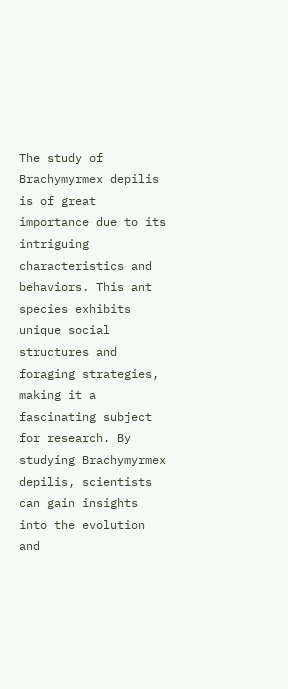The study of Brachymyrmex depilis is of great importance due to its intriguing characteristics and behaviors. This ant species exhibits unique social structures and foraging strategies, making it a fascinating subject for research. By studying Brachymyrmex depilis, scientists can gain insights into the evolution and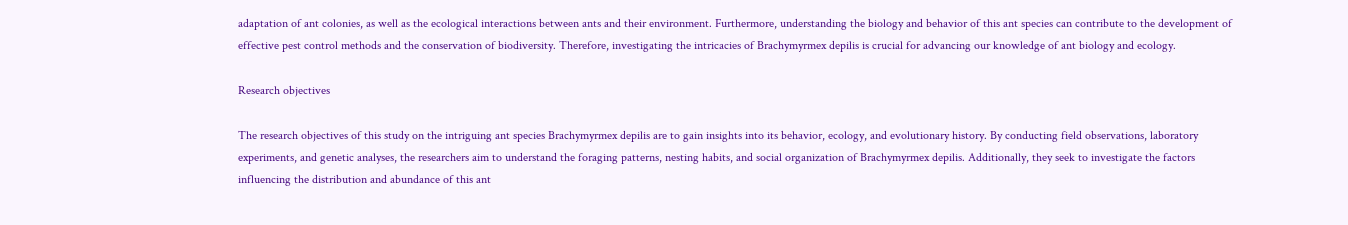adaptation of ant colonies, as well as the ecological interactions between ants and their environment. Furthermore, understanding the biology and behavior of this ant species can contribute to the development of effective pest control methods and the conservation of biodiversity. Therefore, investigating the intricacies of Brachymyrmex depilis is crucial for advancing our knowledge of ant biology and ecology.

Research objectives

The research objectives of this study on the intriguing ant species Brachymyrmex depilis are to gain insights into its behavior, ecology, and evolutionary history. By conducting field observations, laboratory experiments, and genetic analyses, the researchers aim to understand the foraging patterns, nesting habits, and social organization of Brachymyrmex depilis. Additionally, they seek to investigate the factors influencing the distribution and abundance of this ant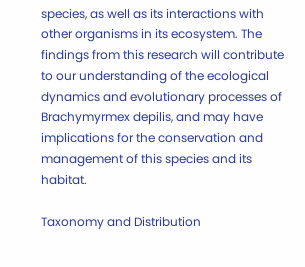species, as well as its interactions with other organisms in its ecosystem. The findings from this research will contribute to our understanding of the ecological dynamics and evolutionary processes of Brachymyrmex depilis, and may have implications for the conservation and management of this species and its habitat.

Taxonomy and Distribution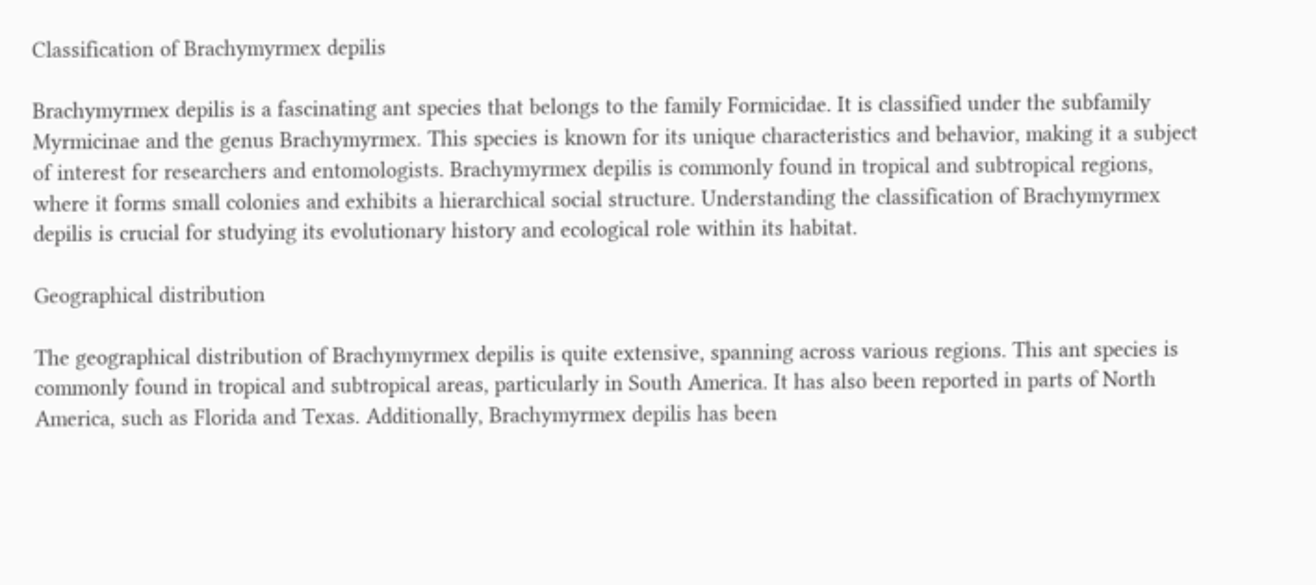Classification of Brachymyrmex depilis

Brachymyrmex depilis is a fascinating ant species that belongs to the family Formicidae. It is classified under the subfamily Myrmicinae and the genus Brachymyrmex. This species is known for its unique characteristics and behavior, making it a subject of interest for researchers and entomologists. Brachymyrmex depilis is commonly found in tropical and subtropical regions, where it forms small colonies and exhibits a hierarchical social structure. Understanding the classification of Brachymyrmex depilis is crucial for studying its evolutionary history and ecological role within its habitat.

Geographical distribution

The geographical distribution of Brachymyrmex depilis is quite extensive, spanning across various regions. This ant species is commonly found in tropical and subtropical areas, particularly in South America. It has also been reported in parts of North America, such as Florida and Texas. Additionally, Brachymyrmex depilis has been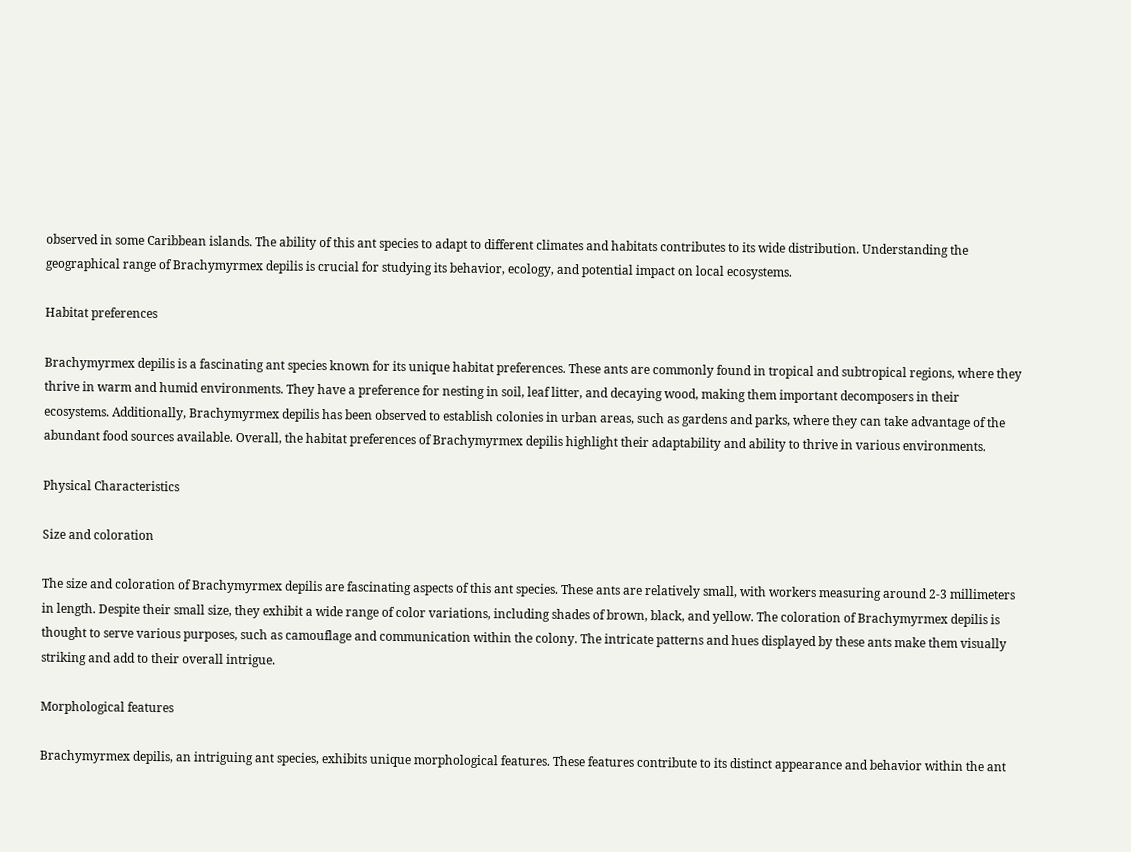observed in some Caribbean islands. The ability of this ant species to adapt to different climates and habitats contributes to its wide distribution. Understanding the geographical range of Brachymyrmex depilis is crucial for studying its behavior, ecology, and potential impact on local ecosystems.

Habitat preferences

Brachymyrmex depilis is a fascinating ant species known for its unique habitat preferences. These ants are commonly found in tropical and subtropical regions, where they thrive in warm and humid environments. They have a preference for nesting in soil, leaf litter, and decaying wood, making them important decomposers in their ecosystems. Additionally, Brachymyrmex depilis has been observed to establish colonies in urban areas, such as gardens and parks, where they can take advantage of the abundant food sources available. Overall, the habitat preferences of Brachymyrmex depilis highlight their adaptability and ability to thrive in various environments.

Physical Characteristics

Size and coloration

The size and coloration of Brachymyrmex depilis are fascinating aspects of this ant species. These ants are relatively small, with workers measuring around 2-3 millimeters in length. Despite their small size, they exhibit a wide range of color variations, including shades of brown, black, and yellow. The coloration of Brachymyrmex depilis is thought to serve various purposes, such as camouflage and communication within the colony. The intricate patterns and hues displayed by these ants make them visually striking and add to their overall intrigue.

Morphological features

Brachymyrmex depilis, an intriguing ant species, exhibits unique morphological features. These features contribute to its distinct appearance and behavior within the ant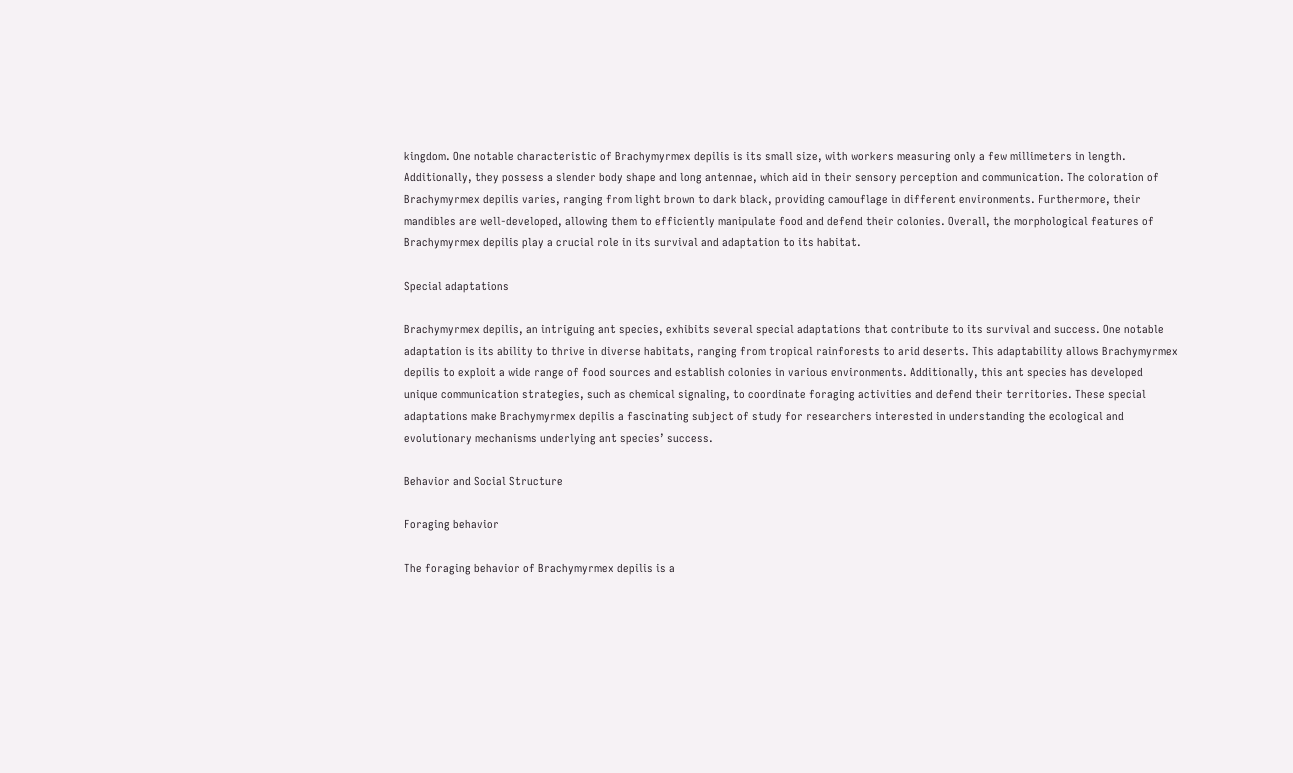kingdom. One notable characteristic of Brachymyrmex depilis is its small size, with workers measuring only a few millimeters in length. Additionally, they possess a slender body shape and long antennae, which aid in their sensory perception and communication. The coloration of Brachymyrmex depilis varies, ranging from light brown to dark black, providing camouflage in different environments. Furthermore, their mandibles are well-developed, allowing them to efficiently manipulate food and defend their colonies. Overall, the morphological features of Brachymyrmex depilis play a crucial role in its survival and adaptation to its habitat.

Special adaptations

Brachymyrmex depilis, an intriguing ant species, exhibits several special adaptations that contribute to its survival and success. One notable adaptation is its ability to thrive in diverse habitats, ranging from tropical rainforests to arid deserts. This adaptability allows Brachymyrmex depilis to exploit a wide range of food sources and establish colonies in various environments. Additionally, this ant species has developed unique communication strategies, such as chemical signaling, to coordinate foraging activities and defend their territories. These special adaptations make Brachymyrmex depilis a fascinating subject of study for researchers interested in understanding the ecological and evolutionary mechanisms underlying ant species’ success.

Behavior and Social Structure

Foraging behavior

The foraging behavior of Brachymyrmex depilis is a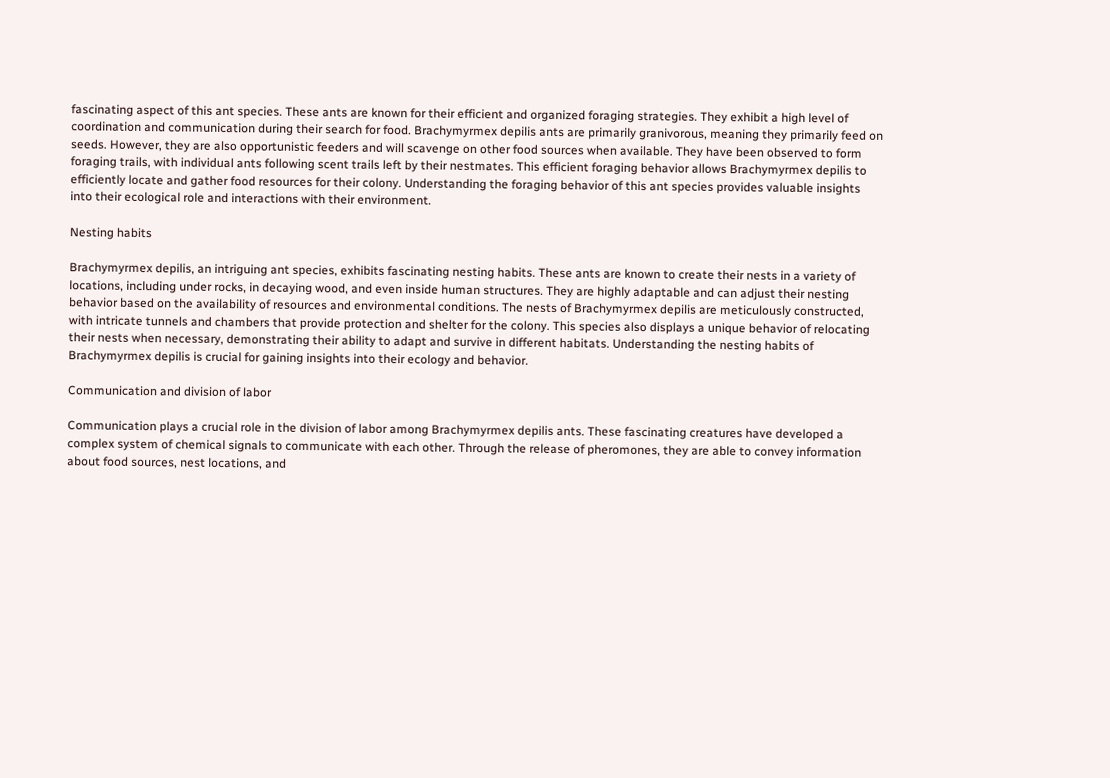fascinating aspect of this ant species. These ants are known for their efficient and organized foraging strategies. They exhibit a high level of coordination and communication during their search for food. Brachymyrmex depilis ants are primarily granivorous, meaning they primarily feed on seeds. However, they are also opportunistic feeders and will scavenge on other food sources when available. They have been observed to form foraging trails, with individual ants following scent trails left by their nestmates. This efficient foraging behavior allows Brachymyrmex depilis to efficiently locate and gather food resources for their colony. Understanding the foraging behavior of this ant species provides valuable insights into their ecological role and interactions with their environment.

Nesting habits

Brachymyrmex depilis, an intriguing ant species, exhibits fascinating nesting habits. These ants are known to create their nests in a variety of locations, including under rocks, in decaying wood, and even inside human structures. They are highly adaptable and can adjust their nesting behavior based on the availability of resources and environmental conditions. The nests of Brachymyrmex depilis are meticulously constructed, with intricate tunnels and chambers that provide protection and shelter for the colony. This species also displays a unique behavior of relocating their nests when necessary, demonstrating their ability to adapt and survive in different habitats. Understanding the nesting habits of Brachymyrmex depilis is crucial for gaining insights into their ecology and behavior.

Communication and division of labor

Communication plays a crucial role in the division of labor among Brachymyrmex depilis ants. These fascinating creatures have developed a complex system of chemical signals to communicate with each other. Through the release of pheromones, they are able to convey information about food sources, nest locations, and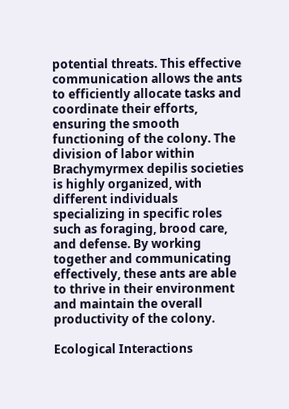potential threats. This effective communication allows the ants to efficiently allocate tasks and coordinate their efforts, ensuring the smooth functioning of the colony. The division of labor within Brachymyrmex depilis societies is highly organized, with different individuals specializing in specific roles such as foraging, brood care, and defense. By working together and communicating effectively, these ants are able to thrive in their environment and maintain the overall productivity of the colony.

Ecological Interactions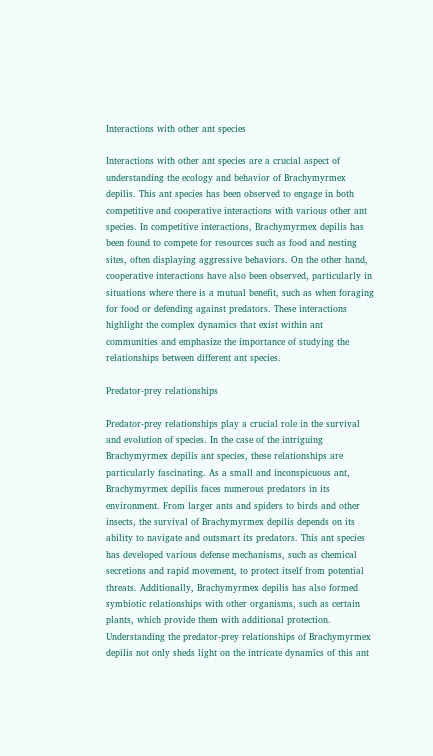Interactions with other ant species

Interactions with other ant species are a crucial aspect of understanding the ecology and behavior of Brachymyrmex depilis. This ant species has been observed to engage in both competitive and cooperative interactions with various other ant species. In competitive interactions, Brachymyrmex depilis has been found to compete for resources such as food and nesting sites, often displaying aggressive behaviors. On the other hand, cooperative interactions have also been observed, particularly in situations where there is a mutual benefit, such as when foraging for food or defending against predators. These interactions highlight the complex dynamics that exist within ant communities and emphasize the importance of studying the relationships between different ant species.

Predator-prey relationships

Predator-prey relationships play a crucial role in the survival and evolution of species. In the case of the intriguing Brachymyrmex depilis ant species, these relationships are particularly fascinating. As a small and inconspicuous ant, Brachymyrmex depilis faces numerous predators in its environment. From larger ants and spiders to birds and other insects, the survival of Brachymyrmex depilis depends on its ability to navigate and outsmart its predators. This ant species has developed various defense mechanisms, such as chemical secretions and rapid movement, to protect itself from potential threats. Additionally, Brachymyrmex depilis has also formed symbiotic relationships with other organisms, such as certain plants, which provide them with additional protection. Understanding the predator-prey relationships of Brachymyrmex depilis not only sheds light on the intricate dynamics of this ant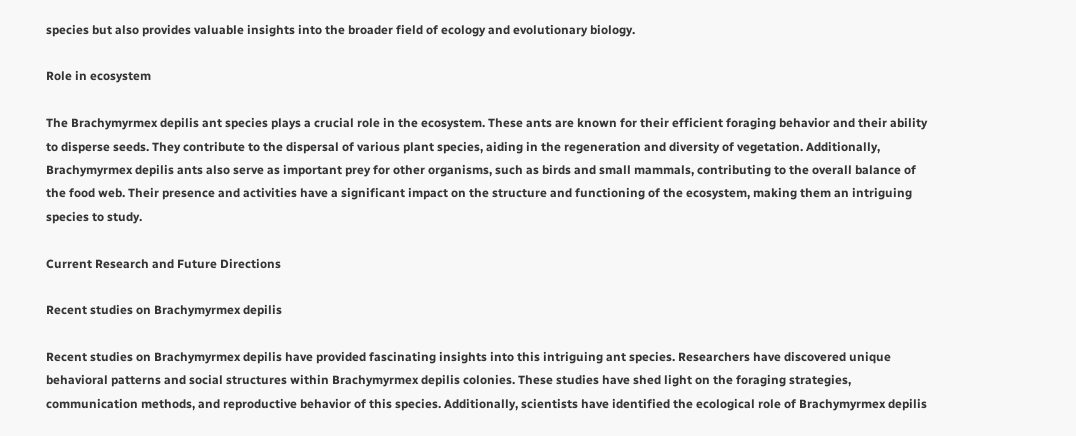species but also provides valuable insights into the broader field of ecology and evolutionary biology.

Role in ecosystem

The Brachymyrmex depilis ant species plays a crucial role in the ecosystem. These ants are known for their efficient foraging behavior and their ability to disperse seeds. They contribute to the dispersal of various plant species, aiding in the regeneration and diversity of vegetation. Additionally, Brachymyrmex depilis ants also serve as important prey for other organisms, such as birds and small mammals, contributing to the overall balance of the food web. Their presence and activities have a significant impact on the structure and functioning of the ecosystem, making them an intriguing species to study.

Current Research and Future Directions

Recent studies on Brachymyrmex depilis

Recent studies on Brachymyrmex depilis have provided fascinating insights into this intriguing ant species. Researchers have discovered unique behavioral patterns and social structures within Brachymyrmex depilis colonies. These studies have shed light on the foraging strategies, communication methods, and reproductive behavior of this species. Additionally, scientists have identified the ecological role of Brachymyrmex depilis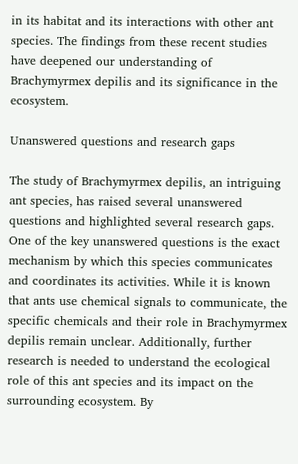in its habitat and its interactions with other ant species. The findings from these recent studies have deepened our understanding of Brachymyrmex depilis and its significance in the ecosystem.

Unanswered questions and research gaps

The study of Brachymyrmex depilis, an intriguing ant species, has raised several unanswered questions and highlighted several research gaps. One of the key unanswered questions is the exact mechanism by which this species communicates and coordinates its activities. While it is known that ants use chemical signals to communicate, the specific chemicals and their role in Brachymyrmex depilis remain unclear. Additionally, further research is needed to understand the ecological role of this ant species and its impact on the surrounding ecosystem. By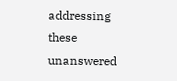addressing these unanswered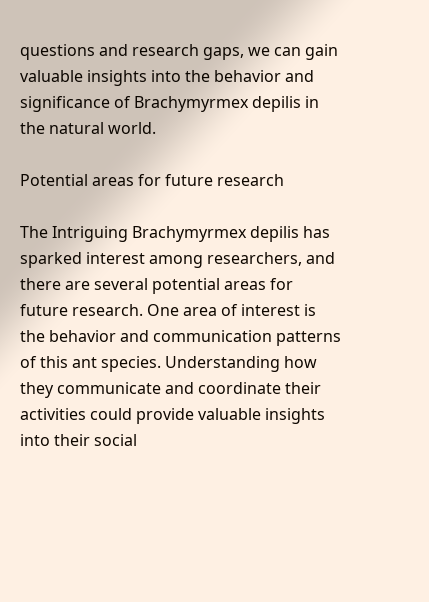questions and research gaps, we can gain valuable insights into the behavior and significance of Brachymyrmex depilis in the natural world.

Potential areas for future research

The Intriguing Brachymyrmex depilis has sparked interest among researchers, and there are several potential areas for future research. One area of interest is the behavior and communication patterns of this ant species. Understanding how they communicate and coordinate their activities could provide valuable insights into their social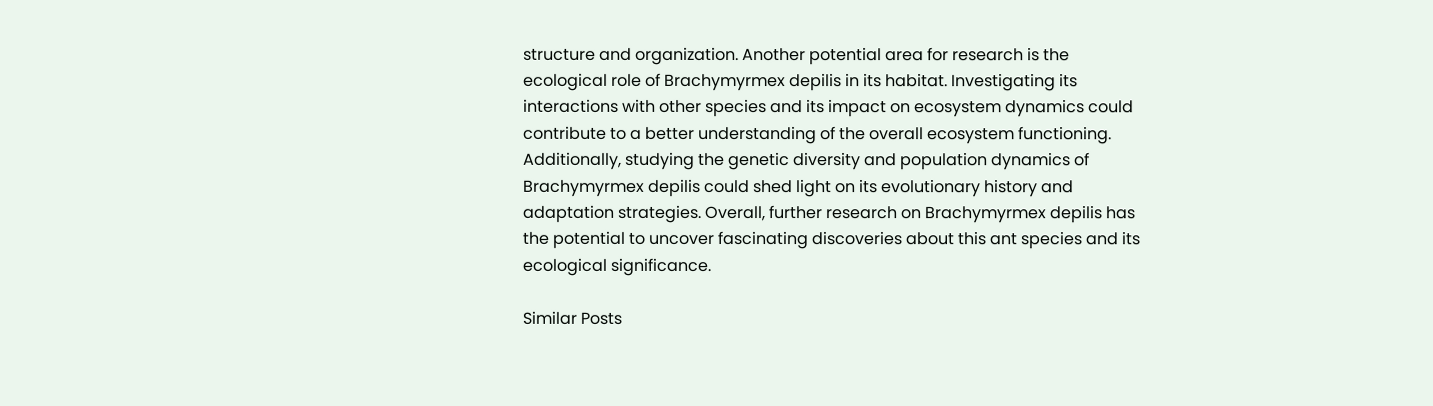structure and organization. Another potential area for research is the ecological role of Brachymyrmex depilis in its habitat. Investigating its interactions with other species and its impact on ecosystem dynamics could contribute to a better understanding of the overall ecosystem functioning. Additionally, studying the genetic diversity and population dynamics of Brachymyrmex depilis could shed light on its evolutionary history and adaptation strategies. Overall, further research on Brachymyrmex depilis has the potential to uncover fascinating discoveries about this ant species and its ecological significance.

Similar Posts